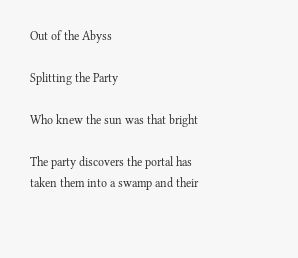Out of the Abyss

Splitting the Party

Who knew the sun was that bright

The party discovers the portal has taken them into a swamp and their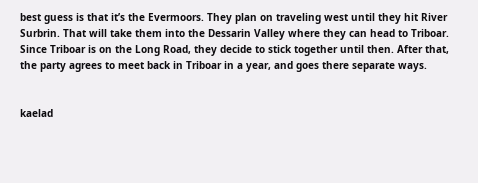best guess is that it’s the Evermoors. They plan on traveling west until they hit River Surbrin. That will take them into the Dessarin Valley where they can head to Triboar. Since Triboar is on the Long Road, they decide to stick together until then. After that, the party agrees to meet back in Triboar in a year, and goes there separate ways.


kaelad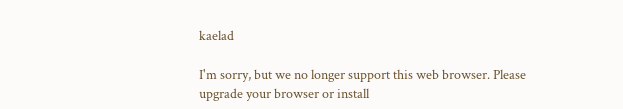kaelad

I'm sorry, but we no longer support this web browser. Please upgrade your browser or install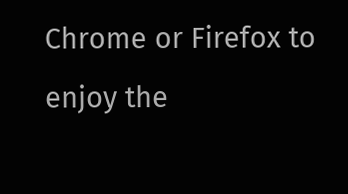Chrome or Firefox to enjoy the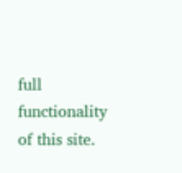full functionality of this site.